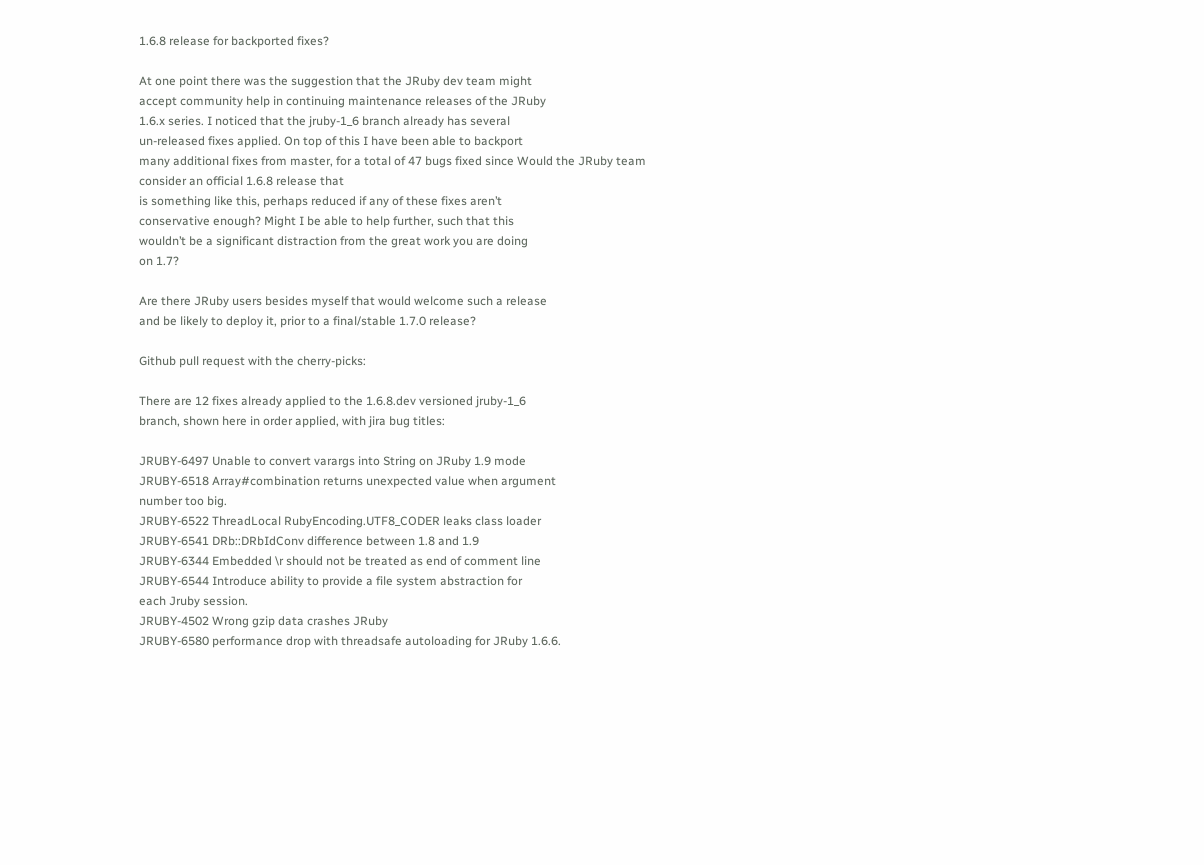1.6.8 release for backported fixes?

At one point there was the suggestion that the JRuby dev team might
accept community help in continuing maintenance releases of the JRuby
1.6.x series. I noticed that the jruby-1_6 branch already has several
un-released fixes applied. On top of this I have been able to backport
many additional fixes from master, for a total of 47 bugs fixed since Would the JRuby team consider an official 1.6.8 release that
is something like this, perhaps reduced if any of these fixes aren’t
conservative enough? Might I be able to help further, such that this
wouldn’t be a significant distraction from the great work you are doing
on 1.7?

Are there JRuby users besides myself that would welcome such a release
and be likely to deploy it, prior to a final/stable 1.7.0 release?

Github pull request with the cherry-picks:

There are 12 fixes already applied to the 1.6.8.dev versioned jruby-1_6
branch, shown here in order applied, with jira bug titles:

JRUBY-6497 Unable to convert varargs into String on JRuby 1.9 mode
JRUBY-6518 Array#combination returns unexpected value when argument
number too big.
JRUBY-6522 ThreadLocal RubyEncoding.UTF8_CODER leaks class loader
JRUBY-6541 DRb::DRbIdConv difference between 1.8 and 1.9
JRUBY-6344 Embedded \r should not be treated as end of comment line
JRUBY-6544 Introduce ability to provide a file system abstraction for
each Jruby session.
JRUBY-4502 Wrong gzip data crashes JRuby
JRUBY-6580 performance drop with threadsafe autoloading for JRuby 1.6.6.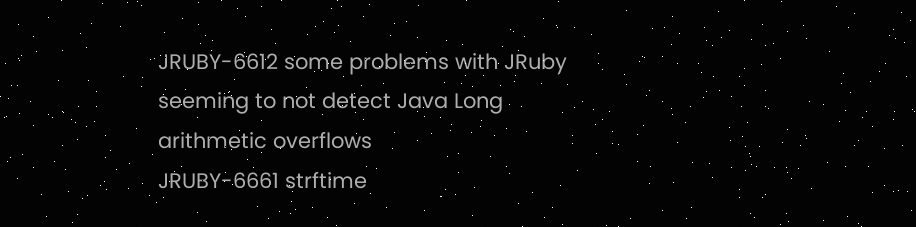JRUBY-6612 some problems with JRuby seeming to not detect Java Long
arithmetic overflows
JRUBY-6661 strftime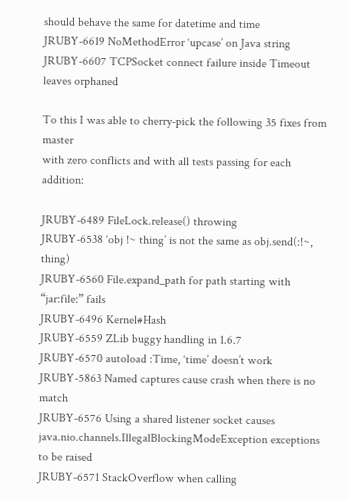should behave the same for datetime and time
JRUBY-6619 NoMethodError ‘upcase’ on Java string
JRUBY-6607 TCPSocket connect failure inside Timeout leaves orphaned

To this I was able to cherry-pick the following 35 fixes from master
with zero conflicts and with all tests passing for each addition:

JRUBY-6489 FileLock.release() throwing
JRUBY-6538 ‘obj !~ thing’ is not the same as obj.send(:!~, thing)
JRUBY-6560 File.expand_path for path starting with “jar:file:” fails
JRUBY-6496 Kernel#Hash
JRUBY-6559 ZLib buggy handling in 1.6.7
JRUBY-6570 autoload :Time, ‘time’ doesn’t work
JRUBY-5863 Named captures cause crash when there is no match
JRUBY-6576 Using a shared listener socket causes
java.nio.channels.IllegalBlockingModeException exceptions to be raised
JRUBY-6571 StackOverflow when calling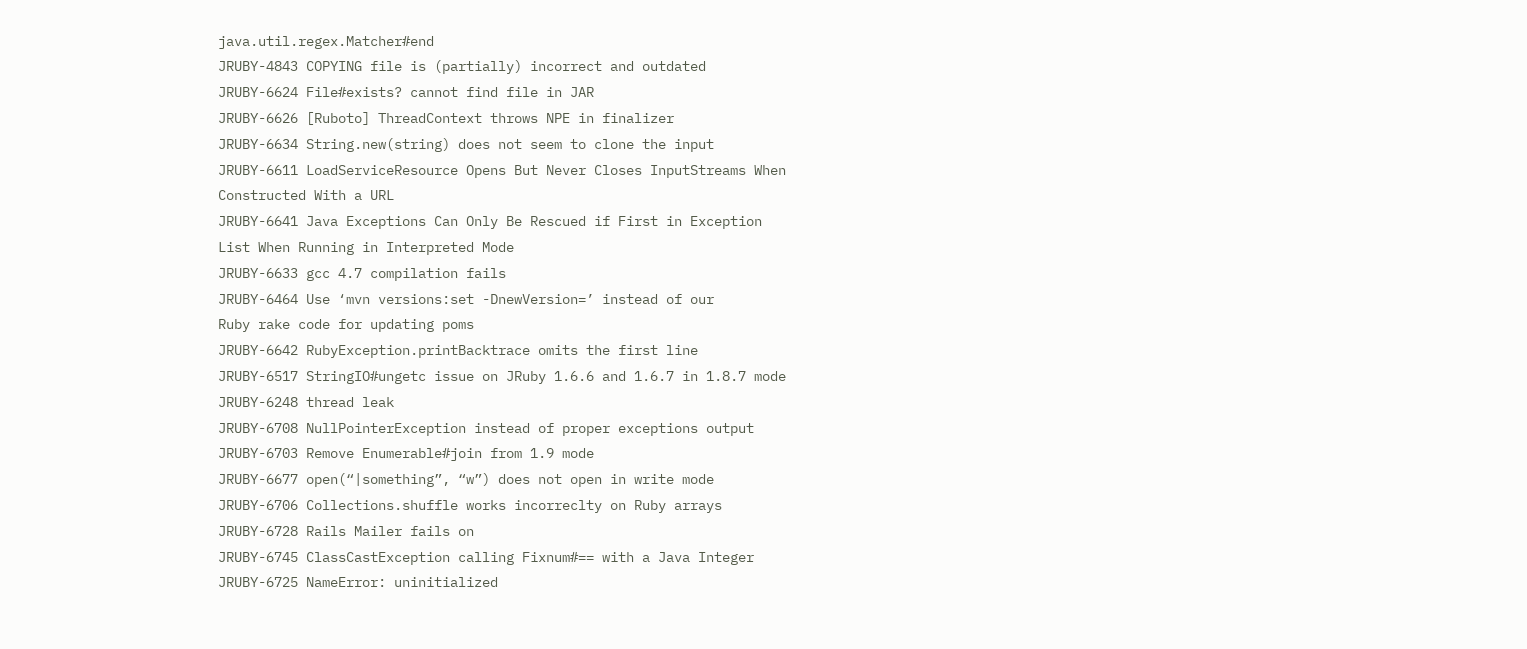java.util.regex.Matcher#end
JRUBY-4843 COPYING file is (partially) incorrect and outdated
JRUBY-6624 File#exists? cannot find file in JAR
JRUBY-6626 [Ruboto] ThreadContext throws NPE in finalizer
JRUBY-6634 String.new(string) does not seem to clone the input
JRUBY-6611 LoadServiceResource Opens But Never Closes InputStreams When
Constructed With a URL
JRUBY-6641 Java Exceptions Can Only Be Rescued if First in Exception
List When Running in Interpreted Mode
JRUBY-6633 gcc 4.7 compilation fails
JRUBY-6464 Use ‘mvn versions:set -DnewVersion=’ instead of our
Ruby rake code for updating poms
JRUBY-6642 RubyException.printBacktrace omits the first line
JRUBY-6517 StringIO#ungetc issue on JRuby 1.6.6 and 1.6.7 in 1.8.7 mode
JRUBY-6248 thread leak
JRUBY-6708 NullPointerException instead of proper exceptions output
JRUBY-6703 Remove Enumerable#join from 1.9 mode
JRUBY-6677 open(“|something”, “w”) does not open in write mode
JRUBY-6706 Collections.shuffle works incorreclty on Ruby arrays
JRUBY-6728 Rails Mailer fails on
JRUBY-6745 ClassCastException calling Fixnum#== with a Java Integer
JRUBY-6725 NameError: uninitialized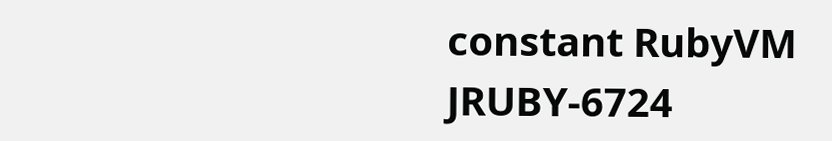constant RubyVM
JRUBY-6724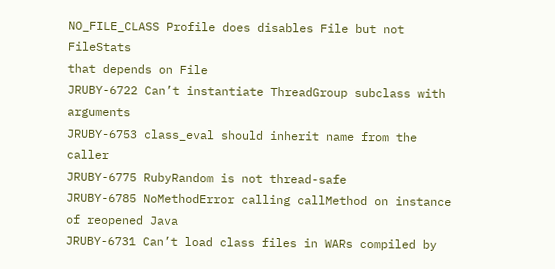NO_FILE_CLASS Profile does disables File but not FileStats
that depends on File
JRUBY-6722 Can’t instantiate ThreadGroup subclass with arguments
JRUBY-6753 class_eval should inherit name from the caller
JRUBY-6775 RubyRandom is not thread-safe
JRUBY-6785 NoMethodError calling callMethod on instance of reopened Java
JRUBY-6731 Can’t load class files in WARs compiled by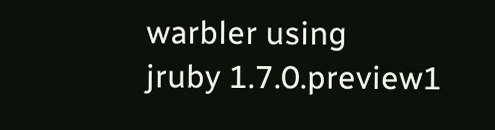warbler using
jruby 1.7.0.preview1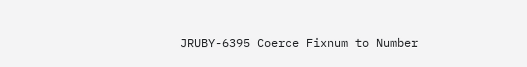JRUBY-6395 Coerce Fixnum to Number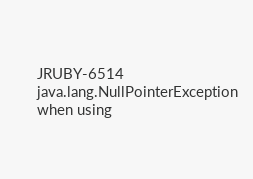JRUBY-6514 java.lang.NullPointerException when using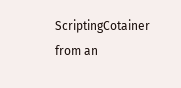ScriptingCotainer
from an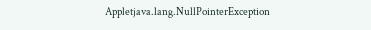Appletjava.lang.NullPointerException